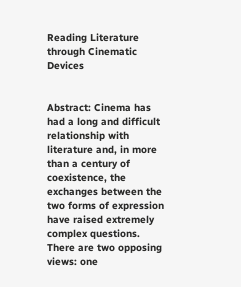Reading Literature through Cinematic Devices


Abstract: Cinema has had a long and difficult relationship with literature and, in more than a century of coexistence, the exchanges between the two forms of expression have raised extremely complex questions. There are two opposing views: one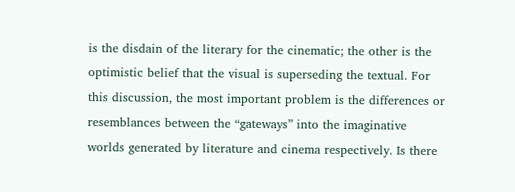is the disdain of the literary for the cinematic; the other is the optimistic belief that the visual is superseding the textual. For this discussion, the most important problem is the differences or resemblances between the “gateways” into the imaginative worlds generated by literature and cinema respectively. Is there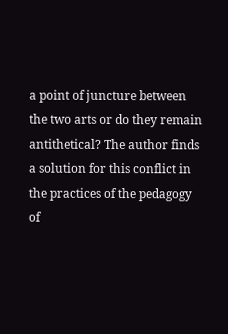a point of juncture between the two arts or do they remain antithetical? The author finds a solution for this conflict in the practices of the pedagogy of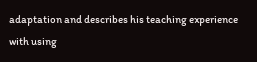adaptation and describes his teaching experience with using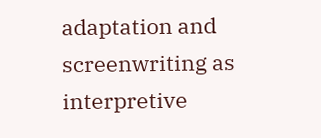adaptation and screenwriting as interpretive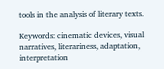tools in the analysis of literary texts.

Keywords: cinematic devices, visual narratives, literariness, adaptation, interpretation